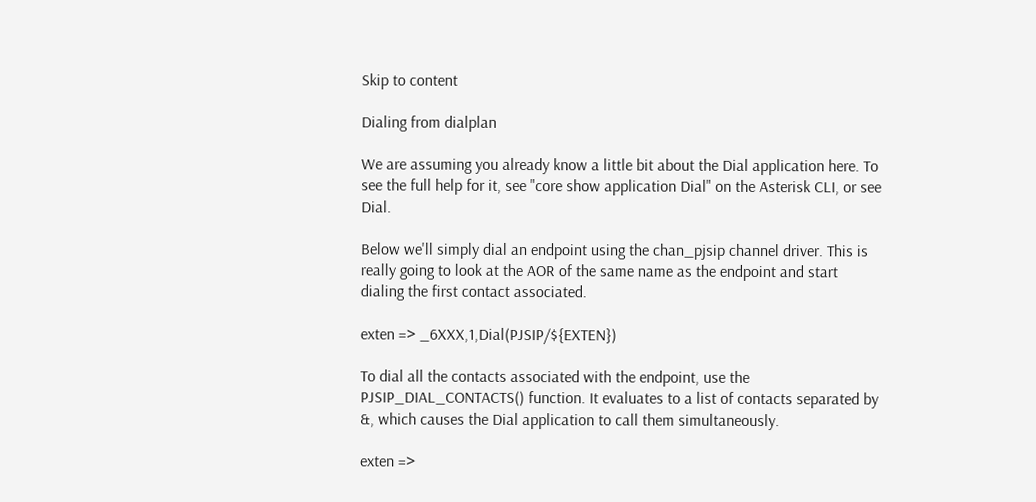Skip to content

Dialing from dialplan

We are assuming you already know a little bit about the Dial application here. To see the full help for it, see "core show application Dial" on the Asterisk CLI, or see Dial.

Below we'll simply dial an endpoint using the chan_pjsip channel driver. This is really going to look at the AOR of the same name as the endpoint and start dialing the first contact associated.

exten => _6XXX,1,Dial(PJSIP/${EXTEN})

To dial all the contacts associated with the endpoint, use the PJSIP_DIAL_CONTACTS() function. It evaluates to a list of contacts separated by &, which causes the Dial application to call them simultaneously.

exten =>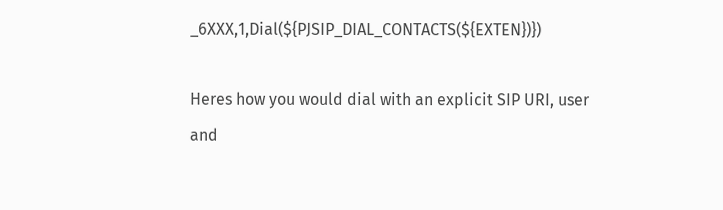_6XXX,1,Dial(${PJSIP_DIAL_CONTACTS(${EXTEN})})

Heres how you would dial with an explicit SIP URI, user and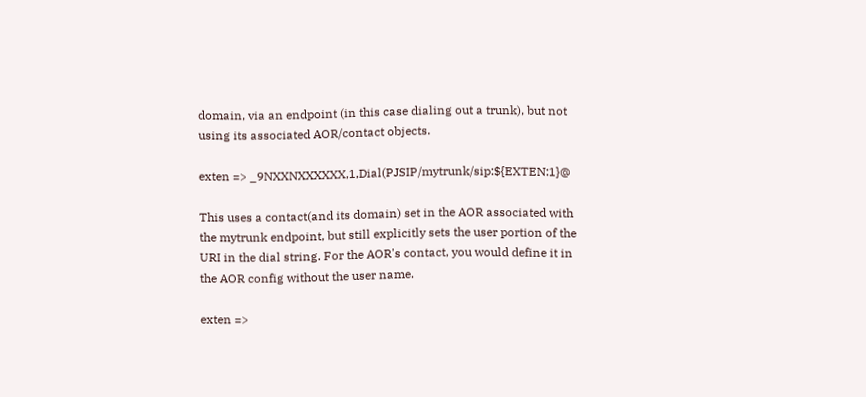domain, via an endpoint (in this case dialing out a trunk), but not using its associated AOR/contact objects.

exten => _9NXXNXXXXXX,1,Dial(PJSIP/mytrunk/sip:${EXTEN:1}@

This uses a contact(and its domain) set in the AOR associated with the mytrunk endpoint, but still explicitly sets the user portion of the URI in the dial string. For the AOR's contact, you would define it in the AOR config without the user name.

exten =>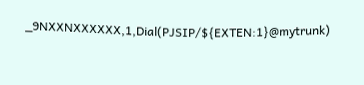_9NXXNXXXXXX,1,Dial(PJSIP/${EXTEN:1}@mytrunk)